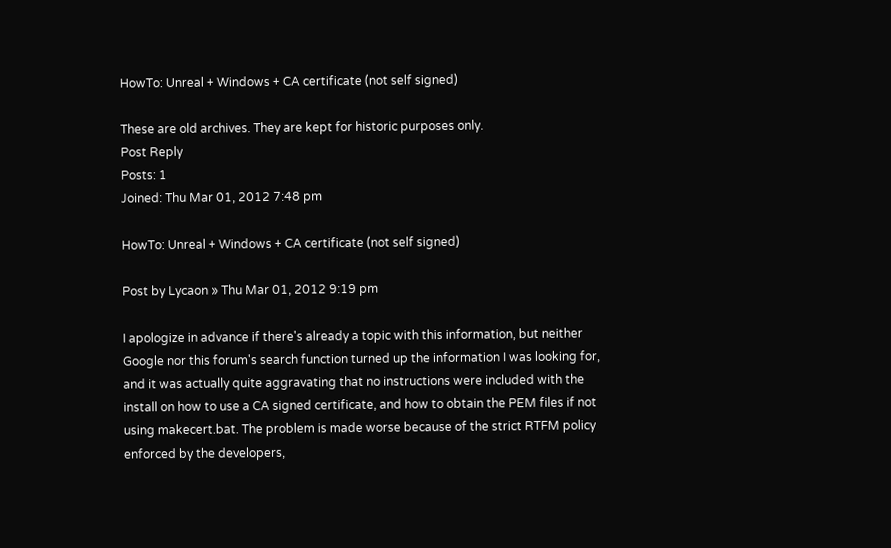HowTo: Unreal + Windows + CA certificate (not self signed)

These are old archives. They are kept for historic purposes only.
Post Reply
Posts: 1
Joined: Thu Mar 01, 2012 7:48 pm

HowTo: Unreal + Windows + CA certificate (not self signed)

Post by Lycaon » Thu Mar 01, 2012 9:19 pm

I apologize in advance if there's already a topic with this information, but neither Google nor this forum's search function turned up the information I was looking for, and it was actually quite aggravating that no instructions were included with the install on how to use a CA signed certificate, and how to obtain the PEM files if not using makecert.bat. The problem is made worse because of the strict RTFM policy enforced by the developers,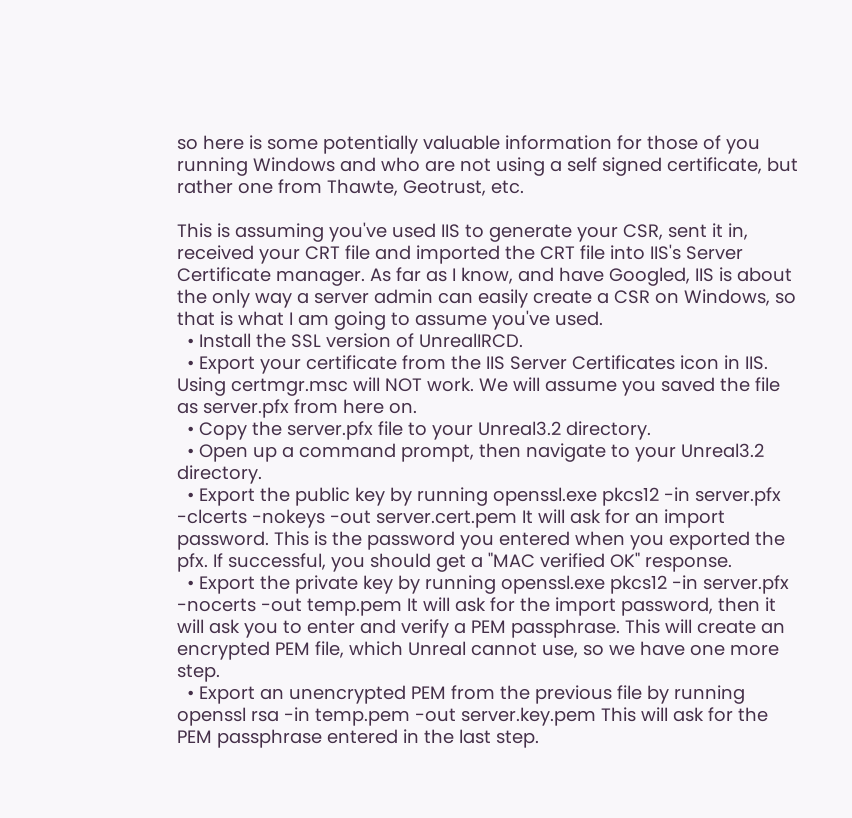so here is some potentially valuable information for those of you running Windows and who are not using a self signed certificate, but rather one from Thawte, Geotrust, etc.

This is assuming you've used IIS to generate your CSR, sent it in, received your CRT file and imported the CRT file into IIS's Server Certificate manager. As far as I know, and have Googled, IIS is about the only way a server admin can easily create a CSR on Windows, so that is what I am going to assume you've used.
  • Install the SSL version of UnrealIRCD.
  • Export your certificate from the IIS Server Certificates icon in IIS. Using certmgr.msc will NOT work. We will assume you saved the file as server.pfx from here on.
  • Copy the server.pfx file to your Unreal3.2 directory.
  • Open up a command prompt, then navigate to your Unreal3.2 directory.
  • Export the public key by running openssl.exe pkcs12 -in server.pfx -clcerts -nokeys -out server.cert.pem It will ask for an import password. This is the password you entered when you exported the pfx. If successful, you should get a "MAC verified OK" response.
  • Export the private key by running openssl.exe pkcs12 -in server.pfx -nocerts -out temp.pem It will ask for the import password, then it will ask you to enter and verify a PEM passphrase. This will create an encrypted PEM file, which Unreal cannot use, so we have one more step.
  • Export an unencrypted PEM from the previous file by running openssl rsa -in temp.pem -out server.key.pem This will ask for the PEM passphrase entered in the last step.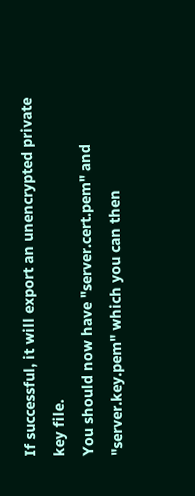If successful, it will export an unencrypted private key file.
You should now have "server.cert.pem" and "server.key.pem" which you can then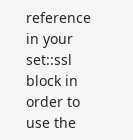reference in your set::ssl block in order to use the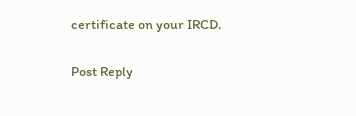certificate on your IRCD.

Post Reply